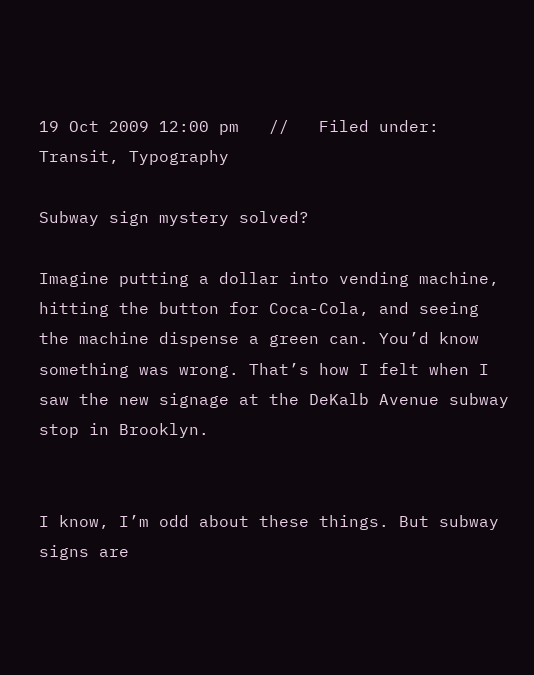19 Oct 2009 12:00 pm   //   Filed under: Transit, Typography

Subway sign mystery solved?

Imagine putting a dollar into vending machine, hitting the button for Coca-Cola, and seeing the machine dispense a green can. You’d know something was wrong. That’s how I felt when I saw the new signage at the DeKalb Avenue subway stop in Brooklyn.


I know, I’m odd about these things. But subway signs are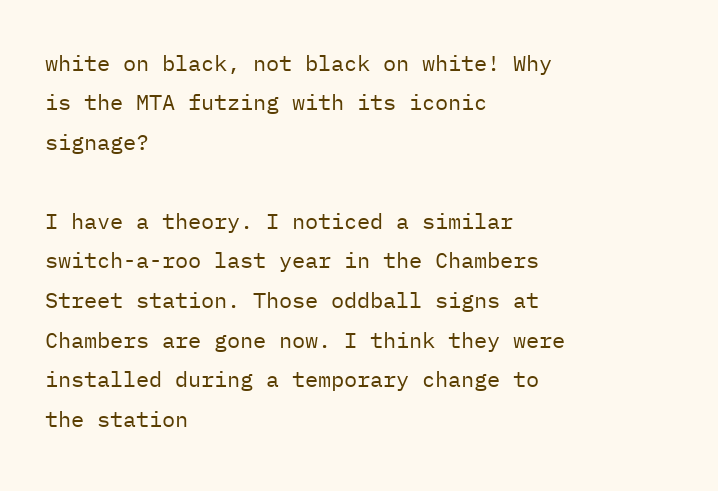white on black, not black on white! Why is the MTA futzing with its iconic signage?

I have a theory. I noticed a similar switch-a-roo last year in the Chambers Street station. Those oddball signs at Chambers are gone now. I think they were installed during a temporary change to the station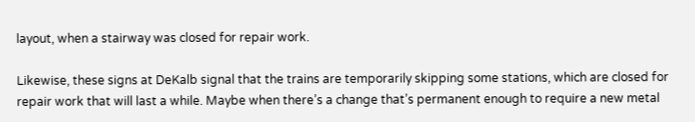layout, when a stairway was closed for repair work.

Likewise, these signs at DeKalb signal that the trains are temporarily skipping some stations, which are closed for repair work that will last a while. Maybe when there’s a change that’s permanent enough to require a new metal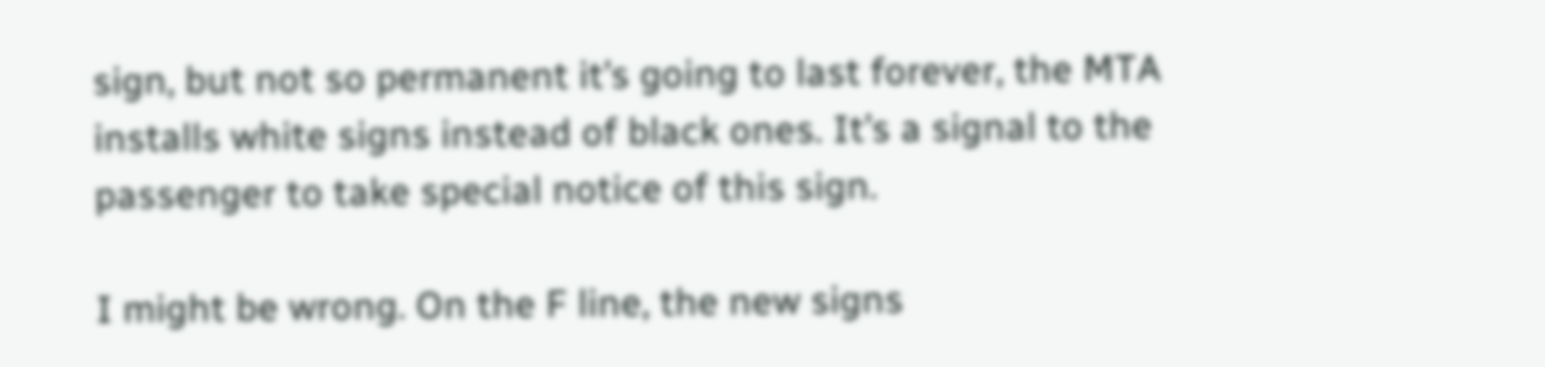sign, but not so permanent it’s going to last forever, the MTA installs white signs instead of black ones. It’s a signal to the passenger to take special notice of this sign.

I might be wrong. On the F line, the new signs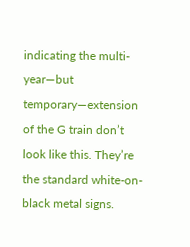indicating the multi-year—but temporary—extension of the G train don’t look like this. They’re the standard white-on-black metal signs.